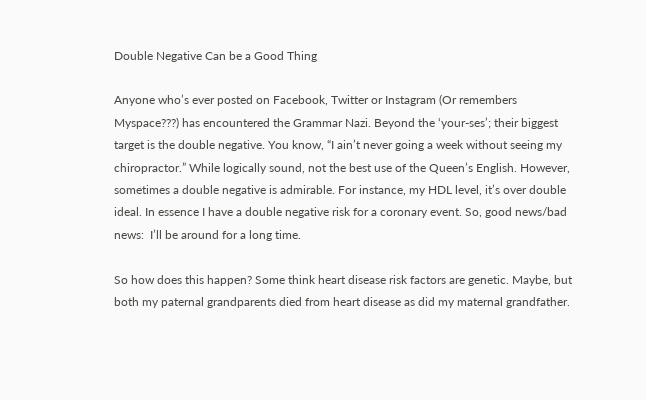Double Negative Can be a Good Thing

Anyone who’s ever posted on Facebook, Twitter or Instagram (Or remembers Myspace???) has encountered the Grammar Nazi. Beyond the ‘your-ses’; their biggest target is the double negative. You know, “I ain’t never going a week without seeing my chiropractor.” While logically sound, not the best use of the Queen’s English. However, sometimes a double negative is admirable. For instance, my HDL level, it’s over double ideal. In essence I have a double negative risk for a coronary event. So, good news/bad news:  I’ll be around for a long time.

So how does this happen? Some think heart disease risk factors are genetic. Maybe, but both my paternal grandparents died from heart disease as did my maternal grandfather.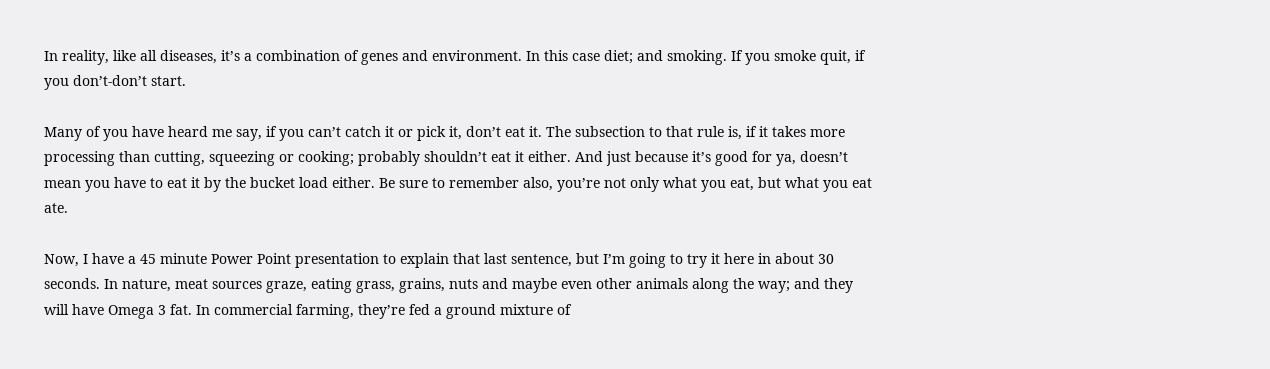In reality, like all diseases, it’s a combination of genes and environment. In this case diet; and smoking. If you smoke quit, if you don’t-don’t start.

Many of you have heard me say, if you can’t catch it or pick it, don’t eat it. The subsection to that rule is, if it takes more processing than cutting, squeezing or cooking; probably shouldn’t eat it either. And just because it’s good for ya, doesn’t mean you have to eat it by the bucket load either. Be sure to remember also, you’re not only what you eat, but what you eat ate.

Now, I have a 45 minute Power Point presentation to explain that last sentence, but I’m going to try it here in about 30 seconds. In nature, meat sources graze, eating grass, grains, nuts and maybe even other animals along the way; and they will have Omega 3 fat. In commercial farming, they’re fed a ground mixture of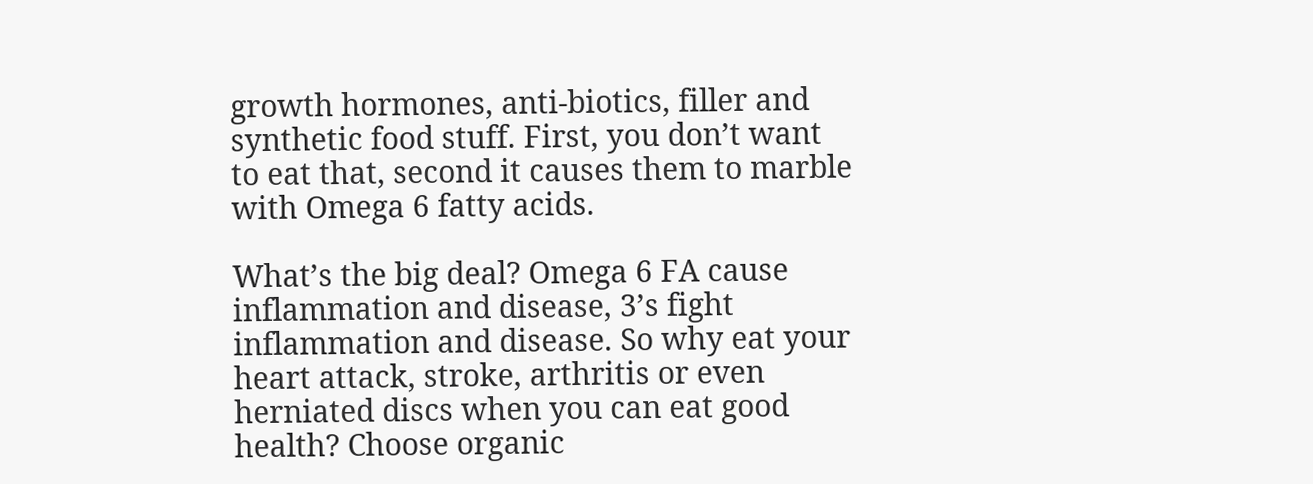growth hormones, anti-biotics, filler and synthetic food stuff. First, you don’t want to eat that, second it causes them to marble with Omega 6 fatty acids.

What’s the big deal? Omega 6 FA cause inflammation and disease, 3’s fight inflammation and disease. So why eat your heart attack, stroke, arthritis or even herniated discs when you can eat good health? Choose organic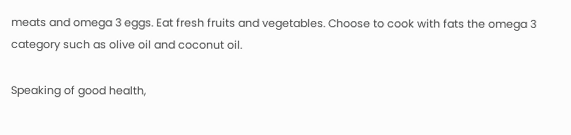meats and omega 3 eggs. Eat fresh fruits and vegetables. Choose to cook with fats the omega 3 category such as olive oil and coconut oil.

Speaking of good health,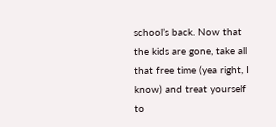school’s back. Now that the kids are gone, take all that free time (yea right, I know) and treat yourself to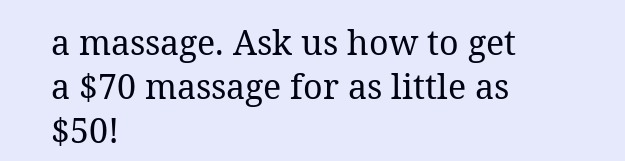a massage. Ask us how to get a $70 massage for as little as $50!